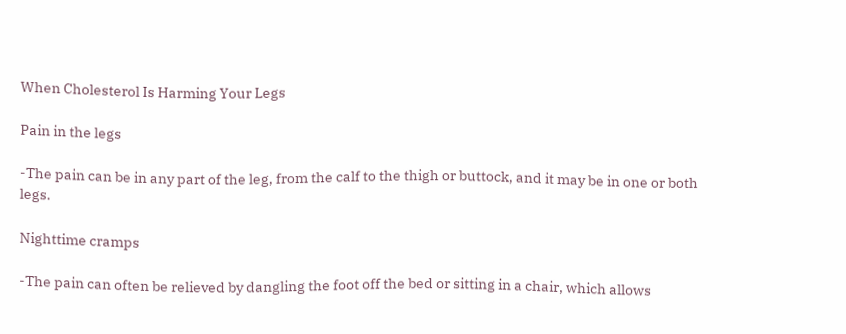When Cholesterol Is Harming Your Legs

Pain in the legs

-The pain can be in any part of the leg, from the calf to the thigh or buttock, and it may be in one or both legs.

Nighttime cramps

-The pain can often be relieved by dangling the foot off the bed or sitting in a chair, which allows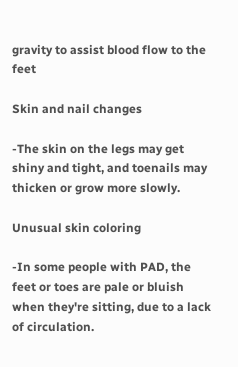gravity to assist blood flow to the feet

Skin and nail changes

-The skin on the legs may get shiny and tight, and toenails may thicken or grow more slowly.

Unusual skin coloring

-In some people with PAD, the feet or toes are pale or bluish when they're sitting, due to a lack of circulation.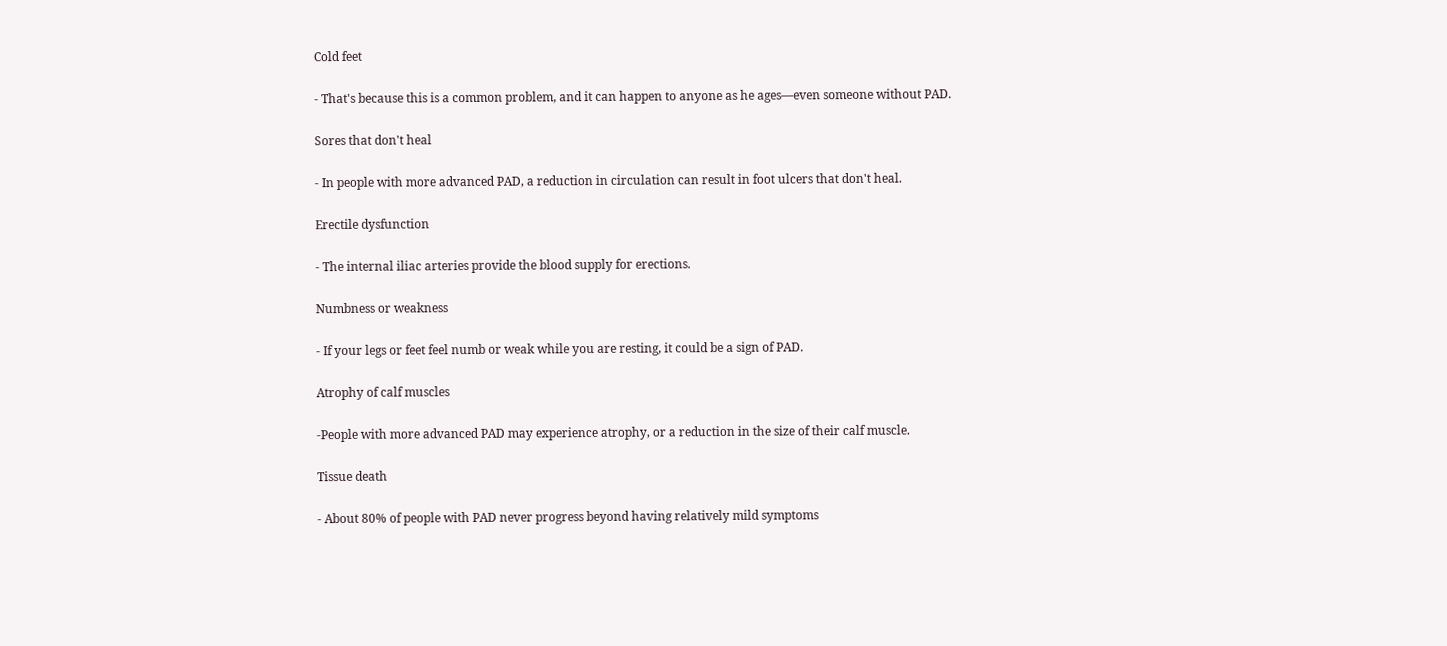Cold feet

- That's because this is a common problem, and it can happen to anyone as he ages—even someone without PAD.

Sores that don't heal

- In people with more advanced PAD, a reduction in circulation can result in foot ulcers that don't heal.

Erectile dysfunction

- The internal iliac arteries provide the blood supply for erections.

Numbness or weakness

- If your legs or feet feel numb or weak while you are resting, it could be a sign of PAD.

Atrophy of calf muscles

-People with more advanced PAD may experience atrophy, or a reduction in the size of their calf muscle.

Tissue death

- About 80% of people with PAD never progress beyond having relatively mild symptoms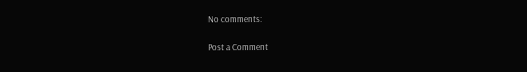No comments:

Post a Comment